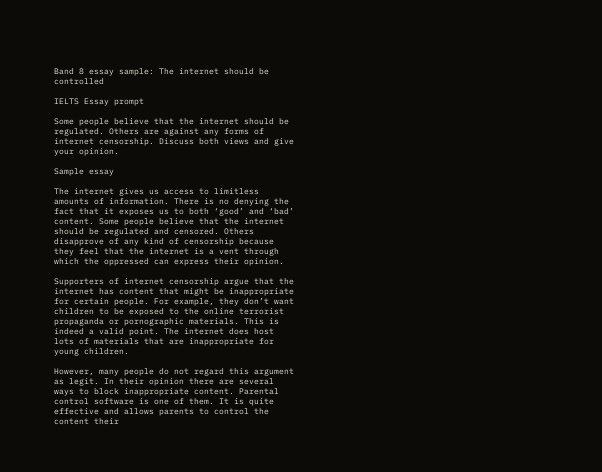Band 8 essay sample: The internet should be controlled

IELTS Essay prompt

Some people believe that the internet should be regulated. Others are against any forms of internet censorship. Discuss both views and give your opinion.

Sample essay

The internet gives us access to limitless amounts of information. There is no denying the fact that it exposes us to both ‘good’ and ‘bad’ content. Some people believe that the internet should be regulated and censored. Others disapprove of any kind of censorship because they feel that the internet is a vent through which the oppressed can express their opinion.

Supporters of internet censorship argue that the internet has content that might be inappropriate for certain people. For example, they don’t want children to be exposed to the online terrorist propaganda or pornographic materials. This is indeed a valid point. The internet does host lots of materials that are inappropriate for young children.

However, many people do not regard this argument as legit. In their opinion there are several ways to block inappropriate content. Parental control software is one of them. It is quite effective and allows parents to control the content their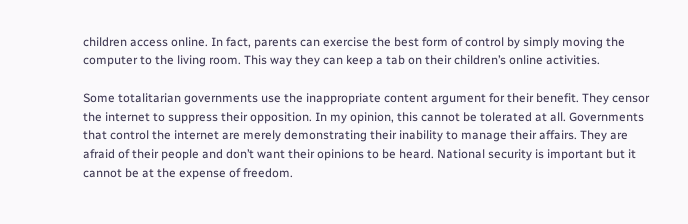children access online. In fact, parents can exercise the best form of control by simply moving the computer to the living room. This way they can keep a tab on their children’s online activities.

Some totalitarian governments use the inappropriate content argument for their benefit. They censor the internet to suppress their opposition. In my opinion, this cannot be tolerated at all. Governments that control the internet are merely demonstrating their inability to manage their affairs. They are afraid of their people and don’t want their opinions to be heard. National security is important but it cannot be at the expense of freedom.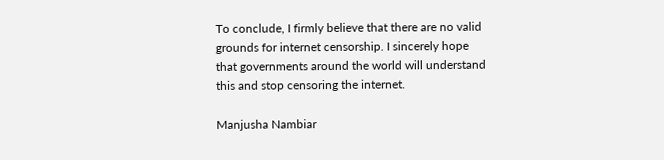To conclude, I firmly believe that there are no valid grounds for internet censorship. I sincerely hope that governments around the world will understand this and stop censoring the internet.

Manjusha Nambiar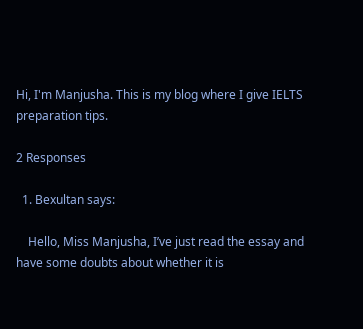Hi, I'm Manjusha. This is my blog where I give IELTS preparation tips.

2 Responses

  1. Bexultan says:

    Hello, Miss Manjusha, I’ve just read the essay and have some doubts about whether it is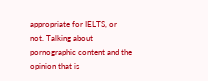appropriate for IELTS, or not. Talking about pornographic content and the opinion that is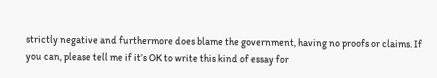strictly negative and furthermore does blame the government, having no proofs or claims. If you can, please tell me if it’s OK to write this kind of essay for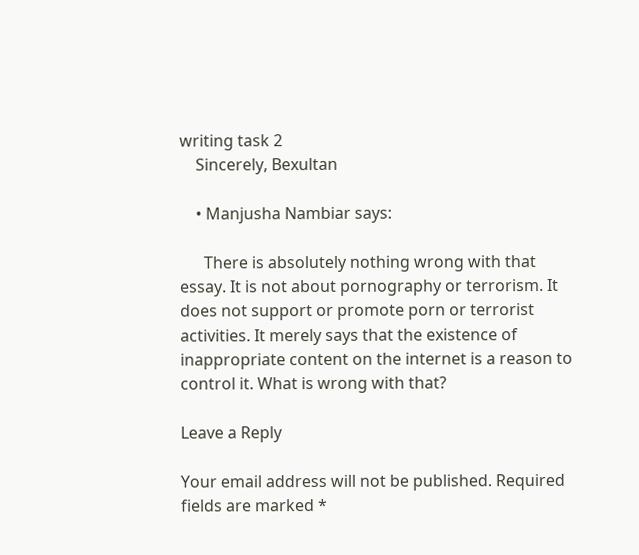writing task 2
    Sincerely, Bexultan

    • Manjusha Nambiar says:

      There is absolutely nothing wrong with that essay. It is not about pornography or terrorism. It does not support or promote porn or terrorist activities. It merely says that the existence of inappropriate content on the internet is a reason to control it. What is wrong with that?

Leave a Reply

Your email address will not be published. Required fields are marked *